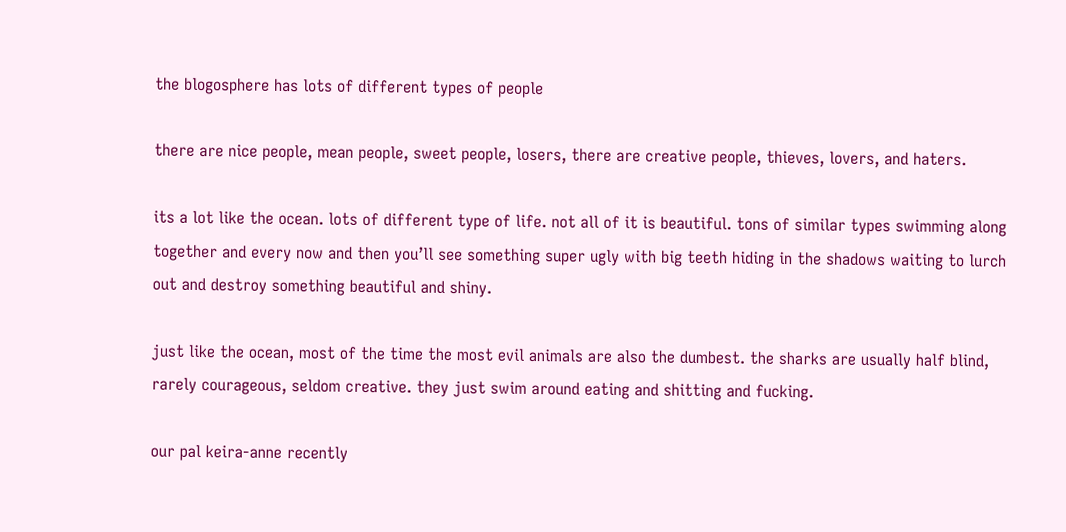the blogosphere has lots of different types of people

there are nice people, mean people, sweet people, losers, there are creative people, thieves, lovers, and haters.

its a lot like the ocean. lots of different type of life. not all of it is beautiful. tons of similar types swimming along together and every now and then you’ll see something super ugly with big teeth hiding in the shadows waiting to lurch out and destroy something beautiful and shiny.

just like the ocean, most of the time the most evil animals are also the dumbest. the sharks are usually half blind, rarely courageous, seldom creative. they just swim around eating and shitting and fucking.

our pal keira-anne recently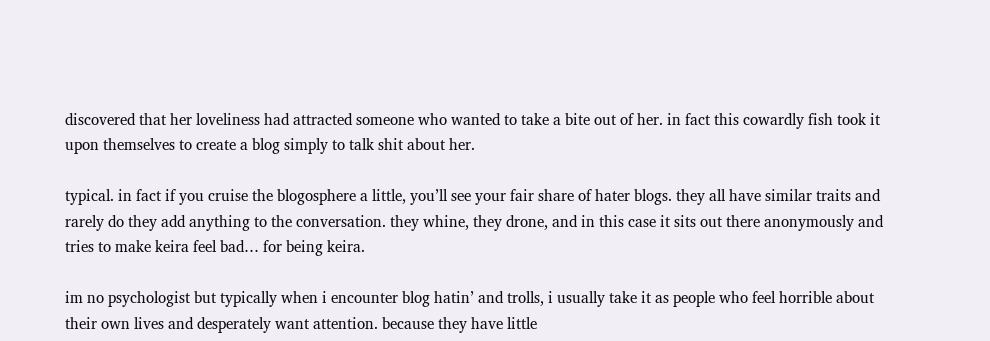discovered that her loveliness had attracted someone who wanted to take a bite out of her. in fact this cowardly fish took it upon themselves to create a blog simply to talk shit about her.

typical. in fact if you cruise the blogosphere a little, you’ll see your fair share of hater blogs. they all have similar traits and rarely do they add anything to the conversation. they whine, they drone, and in this case it sits out there anonymously and tries to make keira feel bad… for being keira.

im no psychologist but typically when i encounter blog hatin’ and trolls, i usually take it as people who feel horrible about their own lives and desperately want attention. because they have little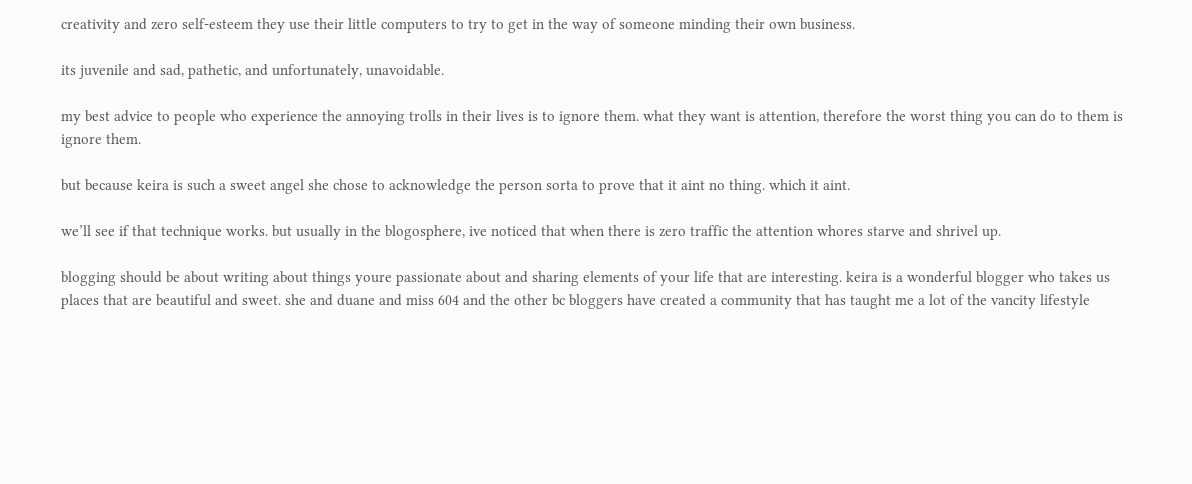creativity and zero self-esteem they use their little computers to try to get in the way of someone minding their own business.

its juvenile and sad, pathetic, and unfortunately, unavoidable.

my best advice to people who experience the annoying trolls in their lives is to ignore them. what they want is attention, therefore the worst thing you can do to them is ignore them.

but because keira is such a sweet angel she chose to acknowledge the person sorta to prove that it aint no thing. which it aint.

we’ll see if that technique works. but usually in the blogosphere, ive noticed that when there is zero traffic the attention whores starve and shrivel up.

blogging should be about writing about things youre passionate about and sharing elements of your life that are interesting. keira is a wonderful blogger who takes us places that are beautiful and sweet. she and duane and miss 604 and the other bc bloggers have created a community that has taught me a lot of the vancity lifestyle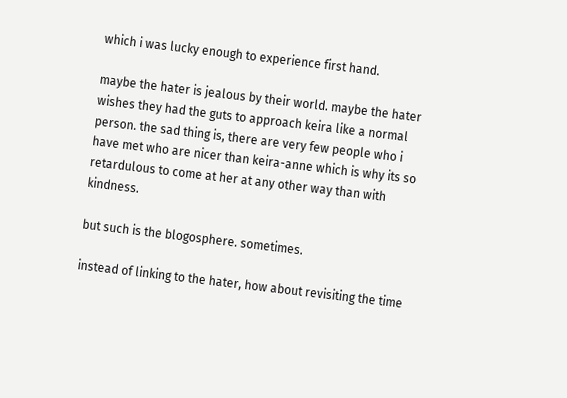which i was lucky enough to experience first hand.

maybe the hater is jealous by their world. maybe the hater wishes they had the guts to approach keira like a normal person. the sad thing is, there are very few people who i have met who are nicer than keira-anne which is why its so retardulous to come at her at any other way than with kindness.

but such is the blogosphere. sometimes.

instead of linking to the hater, how about revisiting the time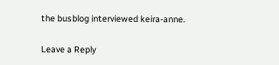the busblog interviewed keira-anne.

Leave a Reply